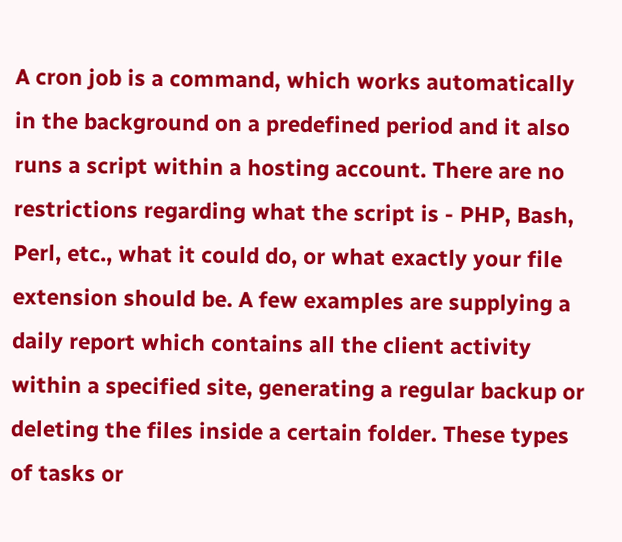A cron job is a command, which works automatically in the background on a predefined period and it also runs a script within a hosting account. There are no restrictions regarding what the script is - PHP, Bash, Perl, etc., what it could do, or what exactly your file extension should be. A few examples are supplying a daily report which contains all the client activity within a specified site, generating a regular backup or deleting the files inside a certain folder. These types of tasks or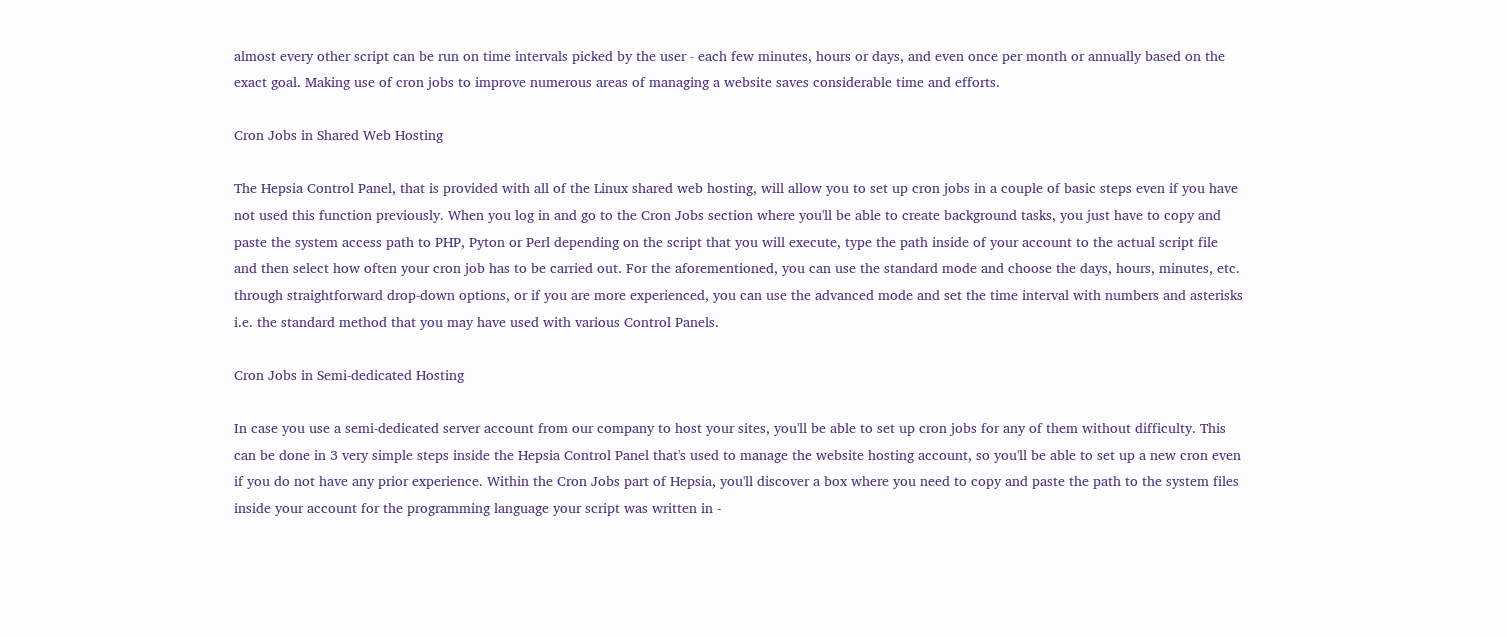almost every other script can be run on time intervals picked by the user - each few minutes, hours or days, and even once per month or annually based on the exact goal. Making use of cron jobs to improve numerous areas of managing a website saves considerable time and efforts.

Cron Jobs in Shared Web Hosting

The Hepsia Control Panel, that is provided with all of the Linux shared web hosting, will allow you to set up cron jobs in a couple of basic steps even if you have not used this function previously. When you log in and go to the Cron Jobs section where you'll be able to create background tasks, you just have to copy and paste the system access path to PHP, Pyton or Perl depending on the script that you will execute, type the path inside of your account to the actual script file and then select how often your cron job has to be carried out. For the aforementioned, you can use the standard mode and choose the days, hours, minutes, etc. through straightforward drop-down options, or if you are more experienced, you can use the advanced mode and set the time interval with numbers and asterisks i.e. the standard method that you may have used with various Control Panels.

Cron Jobs in Semi-dedicated Hosting

In case you use a semi-dedicated server account from our company to host your sites, you'll be able to set up cron jobs for any of them without difficulty. This can be done in 3 very simple steps inside the Hepsia Control Panel that's used to manage the website hosting account, so you'll be able to set up a new cron even if you do not have any prior experience. Within the Cron Jobs part of Hepsia, you'll discover a box where you need to copy and paste the path to the system files inside your account for the programming language your script was written in -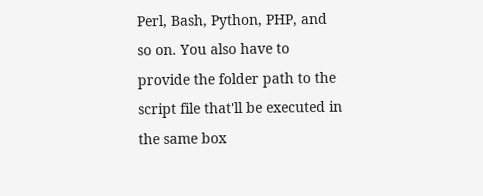Perl, Bash, Python, PHP, and so on. You also have to provide the folder path to the script file that'll be executed in the same box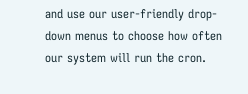and use our user-friendly drop-down menus to choose how often our system will run the cron.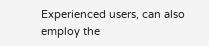Experienced users, can also employ the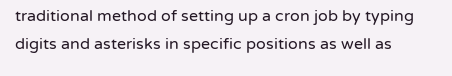traditional method of setting up a cron job by typing digits and asterisks in specific positions as well as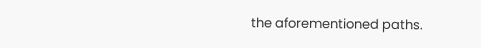the aforementioned paths.